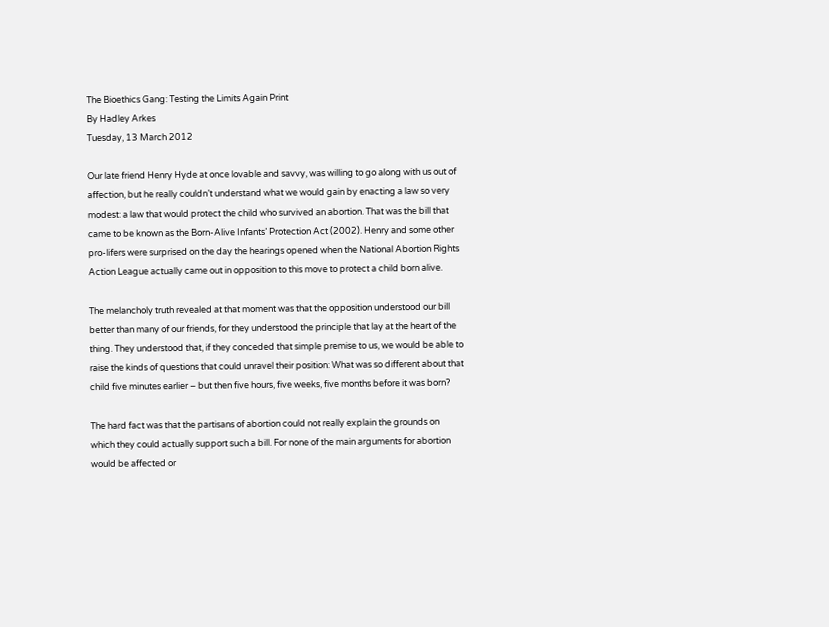The Bioethics Gang: Testing the Limits Again Print
By Hadley Arkes
Tuesday, 13 March 2012

Our late friend Henry Hyde at once lovable and savvy, was willing to go along with us out of affection, but he really couldn’t understand what we would gain by enacting a law so very modest: a law that would protect the child who survived an abortion. That was the bill that came to be known as the Born-Alive Infants’ Protection Act (2002). Henry and some other pro-lifers were surprised on the day the hearings opened when the National Abortion Rights Action League actually came out in opposition to this move to protect a child born alive.

The melancholy truth revealed at that moment was that the opposition understood our bill better than many of our friends, for they understood the principle that lay at the heart of the thing. They understood that, if they conceded that simple premise to us, we would be able to raise the kinds of questions that could unravel their position: What was so different about that child five minutes earlier – but then five hours, five weeks, five months before it was born?

The hard fact was that the partisans of abortion could not really explain the grounds on which they could actually support such a bill. For none of the main arguments for abortion would be affected or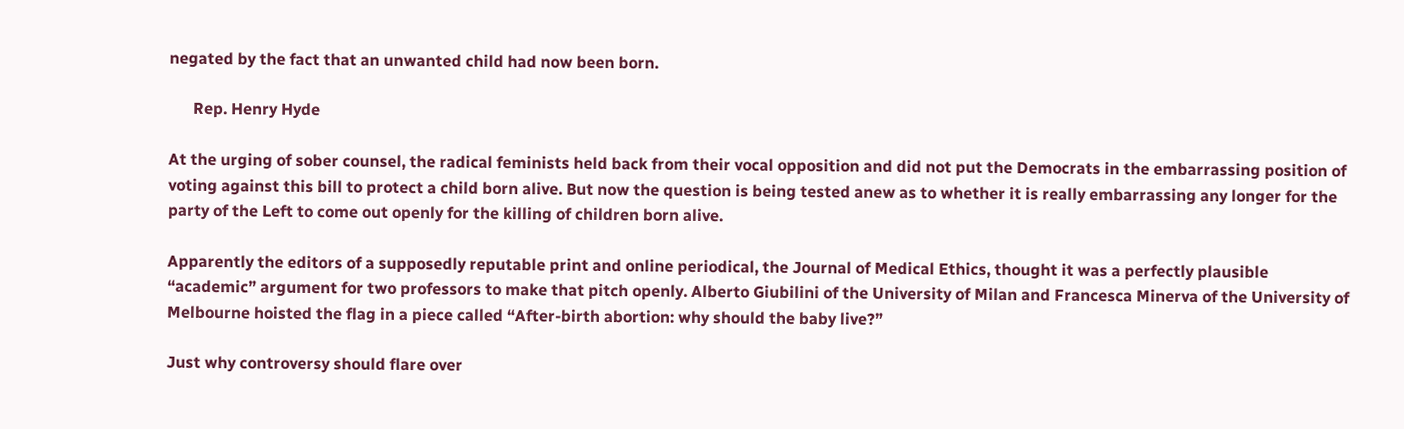negated by the fact that an unwanted child had now been born.

      Rep. Henry Hyde

At the urging of sober counsel, the radical feminists held back from their vocal opposition and did not put the Democrats in the embarrassing position of voting against this bill to protect a child born alive. But now the question is being tested anew as to whether it is really embarrassing any longer for the party of the Left to come out openly for the killing of children born alive.

Apparently the editors of a supposedly reputable print and online periodical, the Journal of Medical Ethics, thought it was a perfectly plausible “academic” argument for two professors to make that pitch openly. Alberto Giubilini of the University of Milan and Francesca Minerva of the University of Melbourne hoisted the flag in a piece called “After-birth abortion: why should the baby live?”

Just why controversy should flare over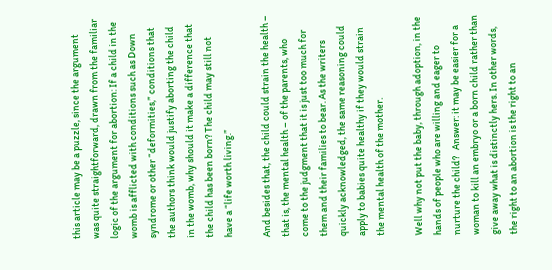this article may be a puzzle, since the argument was quite straightforward, drawn from the familiar logic of the argument for abortion: If a child in the womb is afflicted with conditions such as Down syndrome or other “deformities,” conditions that the authors think would justify aborting the child in the womb, why should it make a difference that the child has been born? The child may still not have a “life worth living.”

And besides that, the child could strain the health – that is, the mental health – of the parents, who come to the judgment that it is just too much for them and their families to bear. As the writers quickly acknowledged, the same reasoning could apply to babies quite healthy if they would strain the mental health of the mother.

Well why not put the baby, through adoption, in the hands of people who are willing and eager to nurture the child?   Answer: it may be easier for a woman to kill an embryo or a born child rather than give away what is distinctly hers. In other words, the right to an abortion is the right to an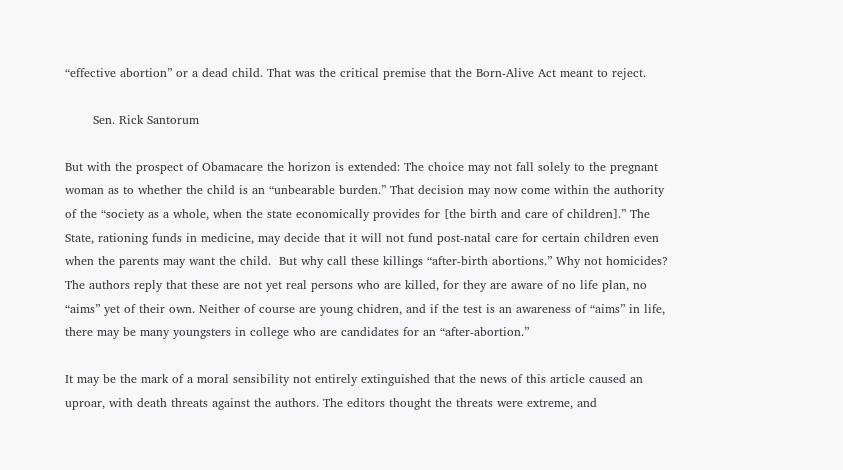“effective abortion” or a dead child. That was the critical premise that the Born-Alive Act meant to reject.

       Sen. Rick Santorum

But with the prospect of Obamacare the horizon is extended: The choice may not fall solely to the pregnant woman as to whether the child is an “unbearable burden.” That decision may now come within the authority of the “society as a whole, when the state economically provides for [the birth and care of children].” The State, rationing funds in medicine, may decide that it will not fund post-natal care for certain children even when the parents may want the child.  But why call these killings “after-birth abortions.” Why not homicides? The authors reply that these are not yet real persons who are killed, for they are aware of no life plan, no “aims” yet of their own. Neither of course are young chidren, and if the test is an awareness of “aims” in life, there may be many youngsters in college who are candidates for an “after-abortion.”

It may be the mark of a moral sensibility not entirely extinguished that the news of this article caused an uproar, with death threats against the authors. The editors thought the threats were extreme, and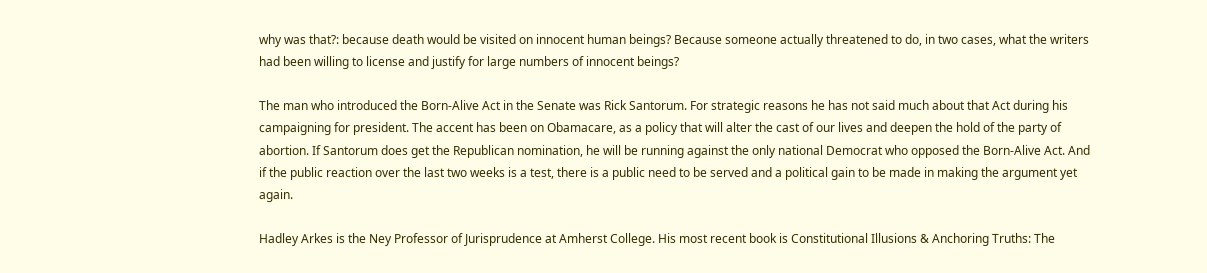why was that?: because death would be visited on innocent human beings? Because someone actually threatened to do, in two cases, what the writers had been willing to license and justify for large numbers of innocent beings?

The man who introduced the Born-Alive Act in the Senate was Rick Santorum. For strategic reasons he has not said much about that Act during his campaigning for president. The accent has been on Obamacare, as a policy that will alter the cast of our lives and deepen the hold of the party of abortion. If Santorum does get the Republican nomination, he will be running against the only national Democrat who opposed the Born-Alive Act. And if the public reaction over the last two weeks is a test, there is a public need to be served and a political gain to be made in making the argument yet again.

Hadley Arkes is the Ney Professor of Jurisprudence at Amherst College. His most recent book is Constitutional Illusions & Anchoring Truths: The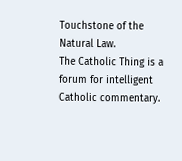Touchstone of the Natural Law.
The Catholic Thing is a forum for intelligent Catholic commentary.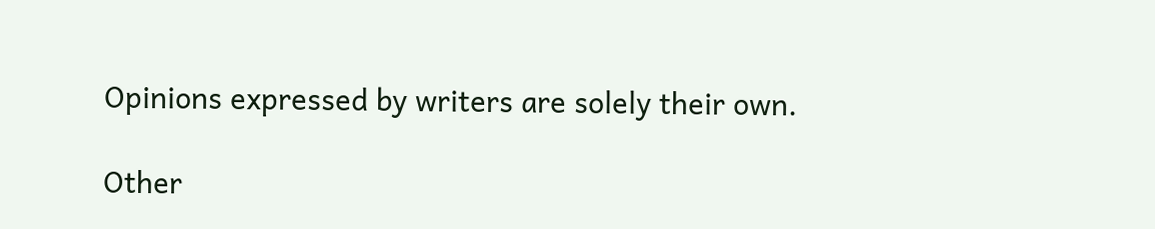Opinions expressed by writers are solely their own.

Other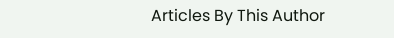Articles By This Author